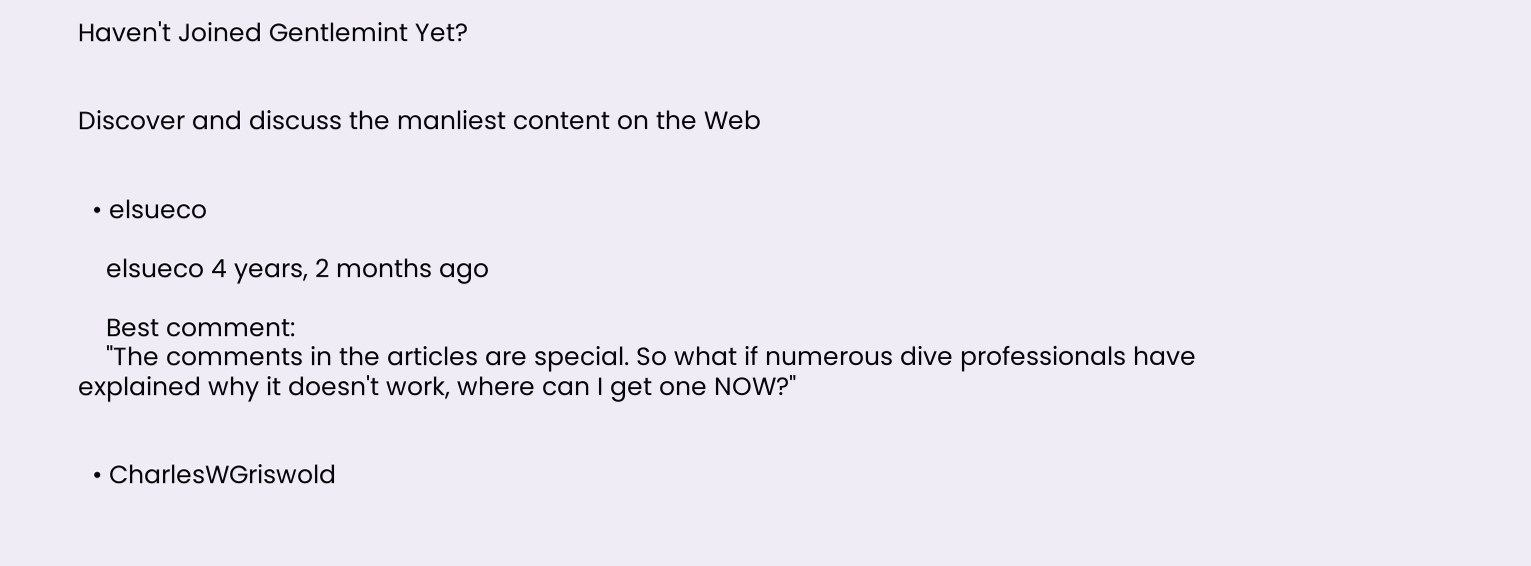Haven't Joined Gentlemint Yet?


Discover and discuss the manliest content on the Web


  • elsueco

    elsueco 4 years, 2 months ago

    Best comment:
    "The comments in the articles are special. So what if numerous dive professionals have explained why it doesn't work, where can I get one NOW?"


  • CharlesWGriswold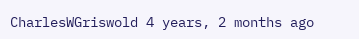CharlesWGriswold 4 years, 2 months ago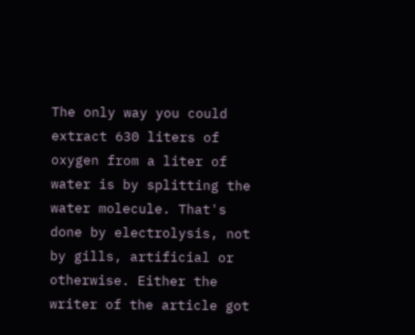The only way you could extract 630 liters of oxygen from a liter of water is by splitting the water molecule. That's done by electrolysis, not by gills, artificial or otherwise. Either the writer of the article got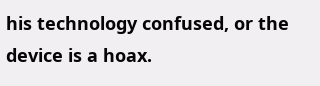his technology confused, or the device is a hoax.